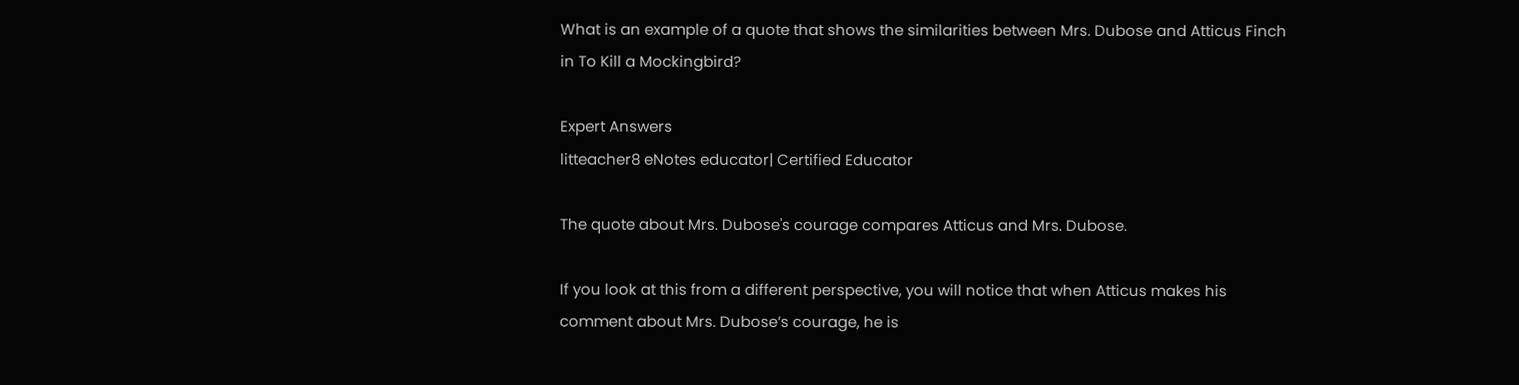What is an example of a quote that shows the similarities between Mrs. Dubose and Atticus Finch in To Kill a Mockingbird?

Expert Answers
litteacher8 eNotes educator| Certified Educator

The quote about Mrs. Dubose's courage compares Atticus and Mrs. Dubose.

If you look at this from a different perspective, you will notice that when Atticus makes his comment about Mrs. Dubose’s courage, he is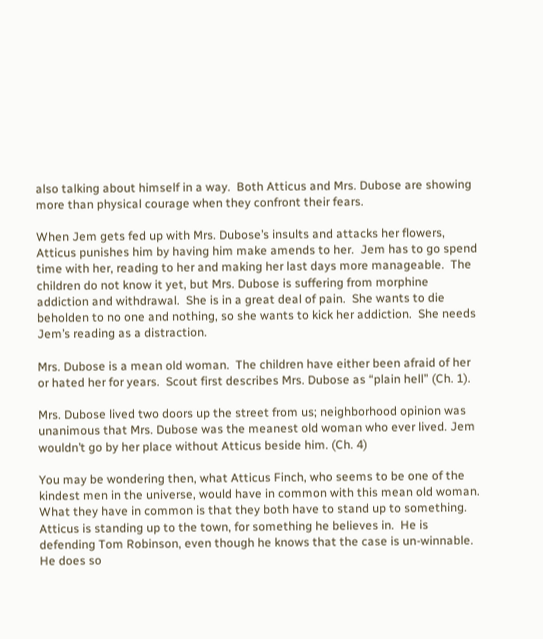also talking about himself in a way.  Both Atticus and Mrs. Dubose are showing more than physical courage when they confront their fears.

When Jem gets fed up with Mrs. Dubose’s insults and attacks her flowers, Atticus punishes him by having him make amends to her.  Jem has to go spend time with her, reading to her and making her last days more manageable.  The children do not know it yet, but Mrs. Dubose is suffering from morphine addiction and withdrawal.  She is in a great deal of pain.  She wants to die beholden to no one and nothing, so she wants to kick her addiction.  She needs Jem’s reading as a distraction.

Mrs. Dubose is a mean old woman.  The children have either been afraid of her or hated her for years.  Scout first describes Mrs. Dubose as “plain hell” (Ch. 1).

Mrs. Dubose lived two doors up the street from us; neighborhood opinion was unanimous that Mrs. Dubose was the meanest old woman who ever lived. Jem wouldn’t go by her place without Atticus beside him. (Ch. 4)

You may be wondering then, what Atticus Finch, who seems to be one of the kindest men in the universe, would have in common with this mean old woman.  What they have in common is that they both have to stand up to something.  Atticus is standing up to the town, for something he believes in.  He is defending Tom Robinson, even though he knows that the case is un-winnable.  He does so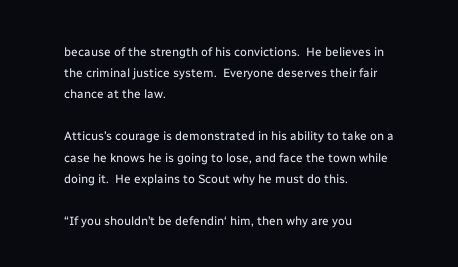because of the strength of his convictions.  He believes in the criminal justice system.  Everyone deserves their fair chance at the law.

Atticus’s courage is demonstrated in his ability to take on a case he knows he is going to lose, and face the town while doing it.  He explains to Scout why he must do this.

“If you shouldn’t be defendin‘ him, then why are you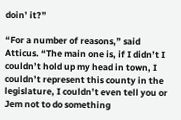doin’ it?”

“For a number of reasons,” said Atticus. “The main one is, if I didn’t I couldn’t hold up my head in town, I couldn’t represent this county in the legislature, I couldn’t even tell you or Jem not to do something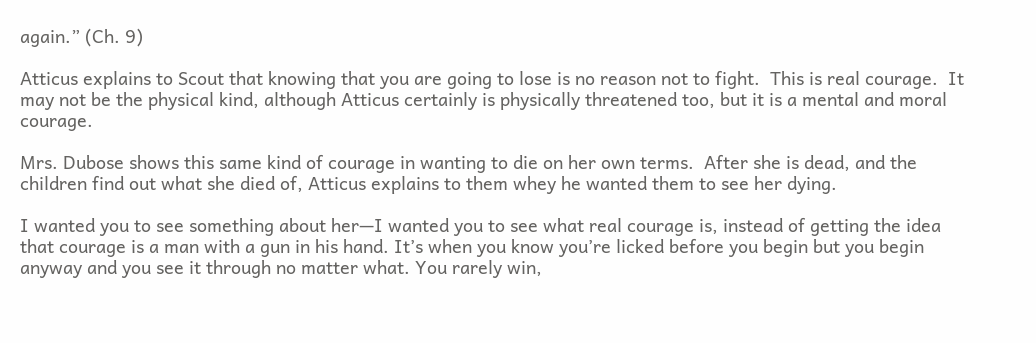again.” (Ch. 9)

Atticus explains to Scout that knowing that you are going to lose is no reason not to fight.  This is real courage.  It may not be the physical kind, although Atticus certainly is physically threatened too, but it is a mental and moral courage.

Mrs. Dubose shows this same kind of courage in wanting to die on her own terms.  After she is dead, and the children find out what she died of, Atticus explains to them whey he wanted them to see her dying.

I wanted you to see something about her—I wanted you to see what real courage is, instead of getting the idea that courage is a man with a gun in his hand. It’s when you know you’re licked before you begin but you begin anyway and you see it through no matter what. You rarely win,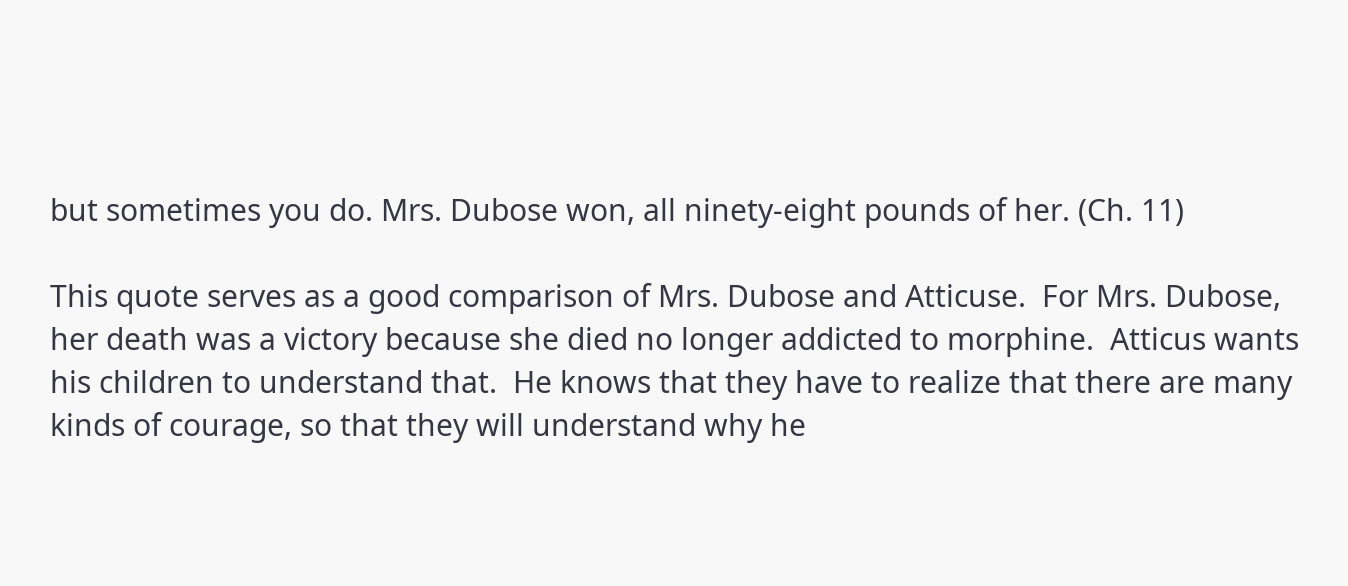but sometimes you do. Mrs. Dubose won, all ninety-eight pounds of her. (Ch. 11)

This quote serves as a good comparison of Mrs. Dubose and Atticuse.  For Mrs. Dubose, her death was a victory because she died no longer addicted to morphine.  Atticus wants his children to understand that.  He knows that they have to realize that there are many kinds of courage, so that they will understand why he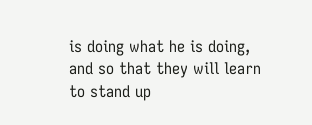is doing what he is doing, and so that they will learn to stand up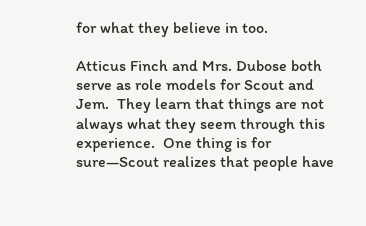for what they believe in too.

Atticus Finch and Mrs. Dubose both serve as role models for Scout and Jem.  They learn that things are not always what they seem through this experience.  One thing is for sure—Scout realizes that people have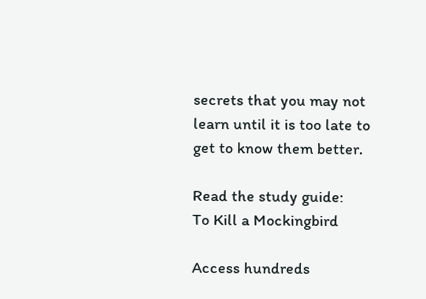secrets that you may not learn until it is too late to get to know them better.

Read the study guide:
To Kill a Mockingbird

Access hundreds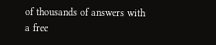of thousands of answers with a free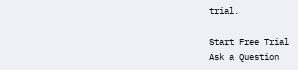trial.

Start Free Trial
Ask a Question